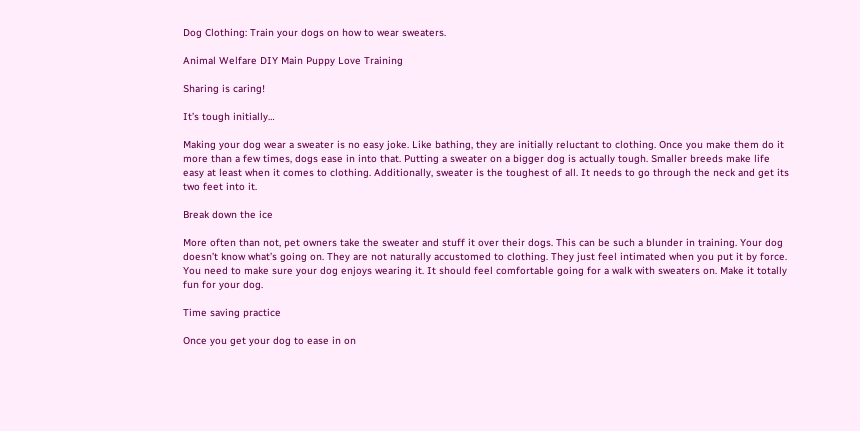Dog Clothing: Train your dogs on how to wear sweaters.

Animal Welfare DIY Main Puppy Love Training

Sharing is caring!

It’s tough initially…

Making your dog wear a sweater is no easy joke. Like bathing, they are initially reluctant to clothing. Once you make them do it more than a few times, dogs ease in into that. Putting a sweater on a bigger dog is actually tough. Smaller breeds make life easy at least when it comes to clothing. Additionally, sweater is the toughest of all. It needs to go through the neck and get its two feet into it.

Break down the ice

More often than not, pet owners take the sweater and stuff it over their dogs. This can be such a blunder in training. Your dog doesn’t know what’s going on. They are not naturally accustomed to clothing. They just feel intimated when you put it by force. You need to make sure your dog enjoys wearing it. It should feel comfortable going for a walk with sweaters on. Make it totally fun for your dog.

Time saving practice

Once you get your dog to ease in on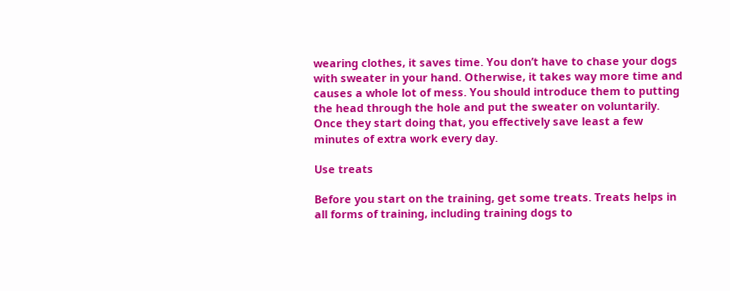wearing clothes, it saves time. You don’t have to chase your dogs with sweater in your hand. Otherwise, it takes way more time and causes a whole lot of mess. You should introduce them to putting the head through the hole and put the sweater on voluntarily. Once they start doing that, you effectively save least a few minutes of extra work every day.

Use treats

Before you start on the training, get some treats. Treats helps in all forms of training, including training dogs to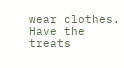wear clothes. Have the treats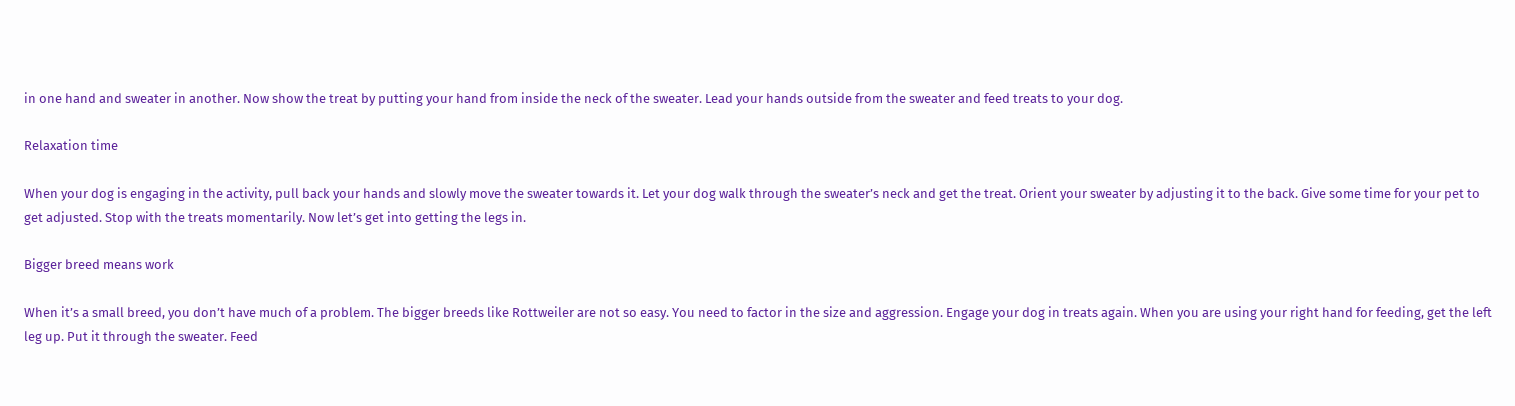in one hand and sweater in another. Now show the treat by putting your hand from inside the neck of the sweater. Lead your hands outside from the sweater and feed treats to your dog.

Relaxation time

When your dog is engaging in the activity, pull back your hands and slowly move the sweater towards it. Let your dog walk through the sweater’s neck and get the treat. Orient your sweater by adjusting it to the back. Give some time for your pet to get adjusted. Stop with the treats momentarily. Now let’s get into getting the legs in.

Bigger breed means work

When it’s a small breed, you don’t have much of a problem. The bigger breeds like Rottweiler are not so easy. You need to factor in the size and aggression. Engage your dog in treats again. When you are using your right hand for feeding, get the left leg up. Put it through the sweater. Feed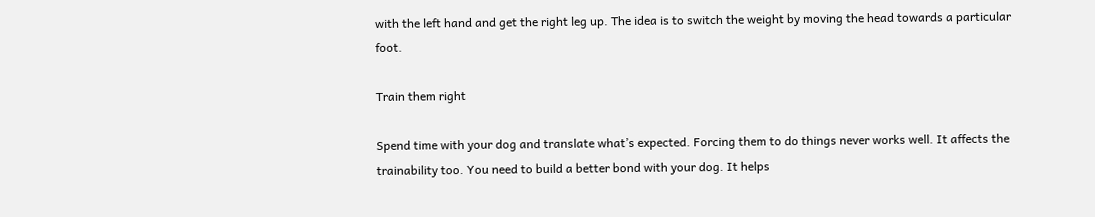with the left hand and get the right leg up. The idea is to switch the weight by moving the head towards a particular foot.

Train them right

Spend time with your dog and translate what’s expected. Forcing them to do things never works well. It affects the trainability too. You need to build a better bond with your dog. It helps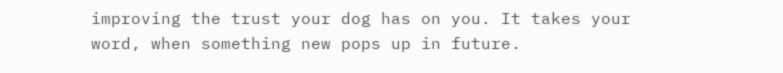improving the trust your dog has on you. It takes your word, when something new pops up in future.